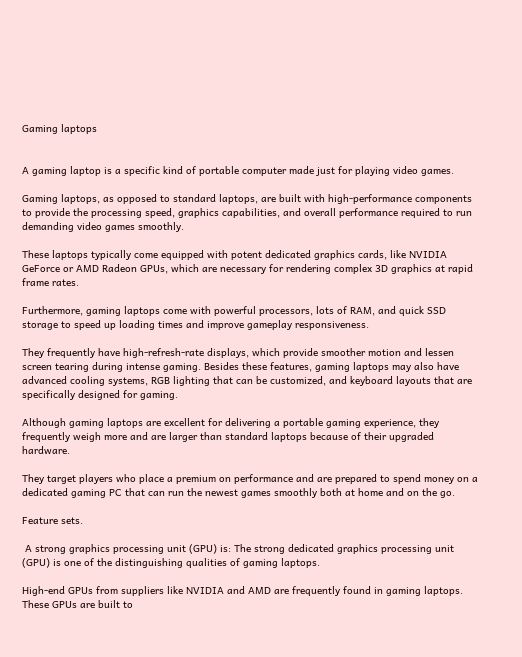Gaming laptops


A gaming laptop is a specific kind of portable computer made just for playing video games.

Gaming laptops, as opposed to standard laptops, are built with high-performance components to provide the processing speed, graphics capabilities, and overall performance required to run demanding video games smoothly.

These laptops typically come equipped with potent dedicated graphics cards, like NVIDIA GeForce or AMD Radeon GPUs, which are necessary for rendering complex 3D graphics at rapid frame rates.

Furthermore, gaming laptops come with powerful processors, lots of RAM, and quick SSD storage to speed up loading times and improve gameplay responsiveness.

They frequently have high-refresh-rate displays, which provide smoother motion and lessen screen tearing during intense gaming. Besides these features, gaming laptops may also have advanced cooling systems, RGB lighting that can be customized, and keyboard layouts that are specifically designed for gaming.

Although gaming laptops are excellent for delivering a portable gaming experience, they frequently weigh more and are larger than standard laptops because of their upgraded hardware.

They target players who place a premium on performance and are prepared to spend money on a dedicated gaming PC that can run the newest games smoothly both at home and on the go.

Feature sets.

 A strong graphics processing unit (GPU) is: The strong dedicated graphics processing unit (GPU) is one of the distinguishing qualities of gaming laptops.

High-end GPUs from suppliers like NVIDIA and AMD are frequently found in gaming laptops. These GPUs are built to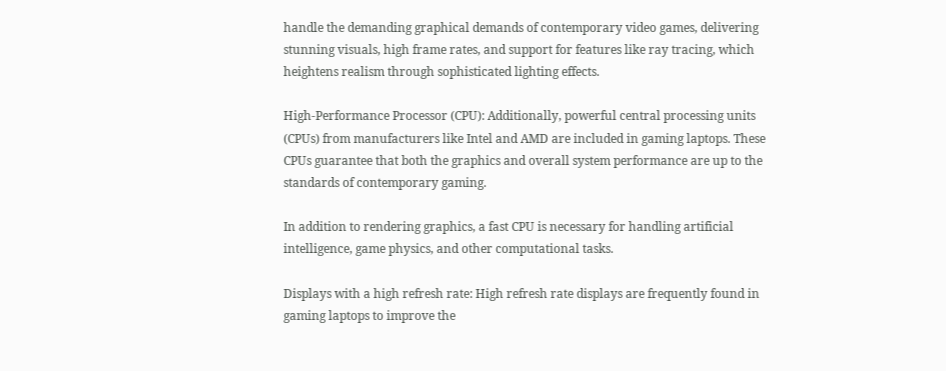handle the demanding graphical demands of contemporary video games, delivering stunning visuals, high frame rates, and support for features like ray tracing, which heightens realism through sophisticated lighting effects.

High-Performance Processor (CPU): Additionally, powerful central processing units (CPUs) from manufacturers like Intel and AMD are included in gaming laptops. These CPUs guarantee that both the graphics and overall system performance are up to the standards of contemporary gaming.

In addition to rendering graphics, a fast CPU is necessary for handling artificial intelligence, game physics, and other computational tasks.

Displays with a high refresh rate: High refresh rate displays are frequently found in gaming laptops to improve the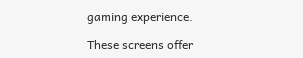gaming experience.

These screens offer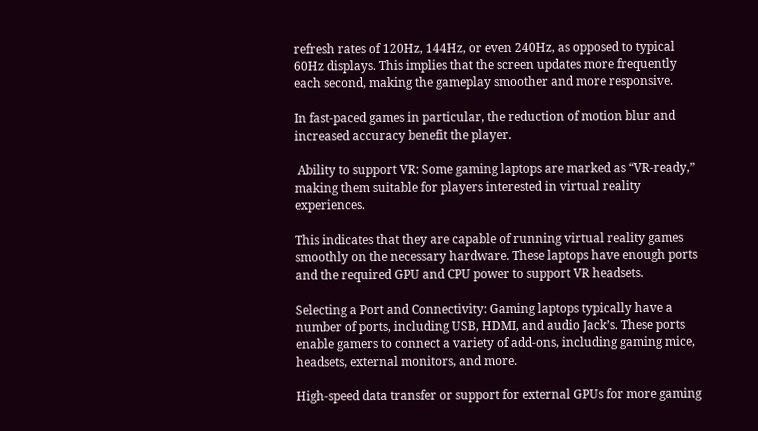refresh rates of 120Hz, 144Hz, or even 240Hz, as opposed to typical 60Hz displays. This implies that the screen updates more frequently each second, making the gameplay smoother and more responsive.

In fast-paced games in particular, the reduction of motion blur and increased accuracy benefit the player.

 Ability to support VR: Some gaming laptops are marked as “VR-ready,” making them suitable for players interested in virtual reality experiences.

This indicates that they are capable of running virtual reality games smoothly on the necessary hardware. These laptops have enough ports and the required GPU and CPU power to support VR headsets.

Selecting a Port and Connectivity: Gaming laptops typically have a number of ports, including USB, HDMI, and audio Jack’s. These ports enable gamers to connect a variety of add-ons, including gaming mice, headsets, external monitors, and more.

High-speed data transfer or support for external GPUs for more gaming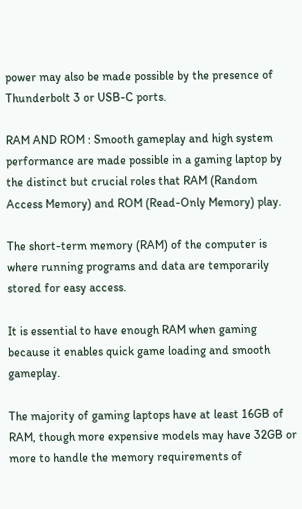power may also be made possible by the presence of Thunderbolt 3 or USB-C ports.

RAM AND ROM : Smooth gameplay and high system performance are made possible in a gaming laptop by the distinct but crucial roles that RAM (Random Access Memory) and ROM (Read-Only Memory) play.

The short-term memory (RAM) of the computer is where running programs and data are temporarily stored for easy access.

It is essential to have enough RAM when gaming because it enables quick game loading and smooth gameplay.

The majority of gaming laptops have at least 16GB of RAM, though more expensive models may have 32GB or more to handle the memory requirements of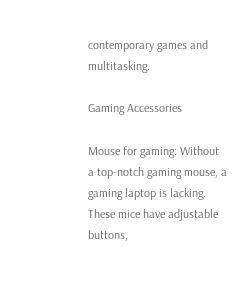contemporary games and multitasking.

Gaming Accessories

Mouse for gaming: Without a top-notch gaming mouse, a gaming laptop is lacking. These mice have adjustable buttons,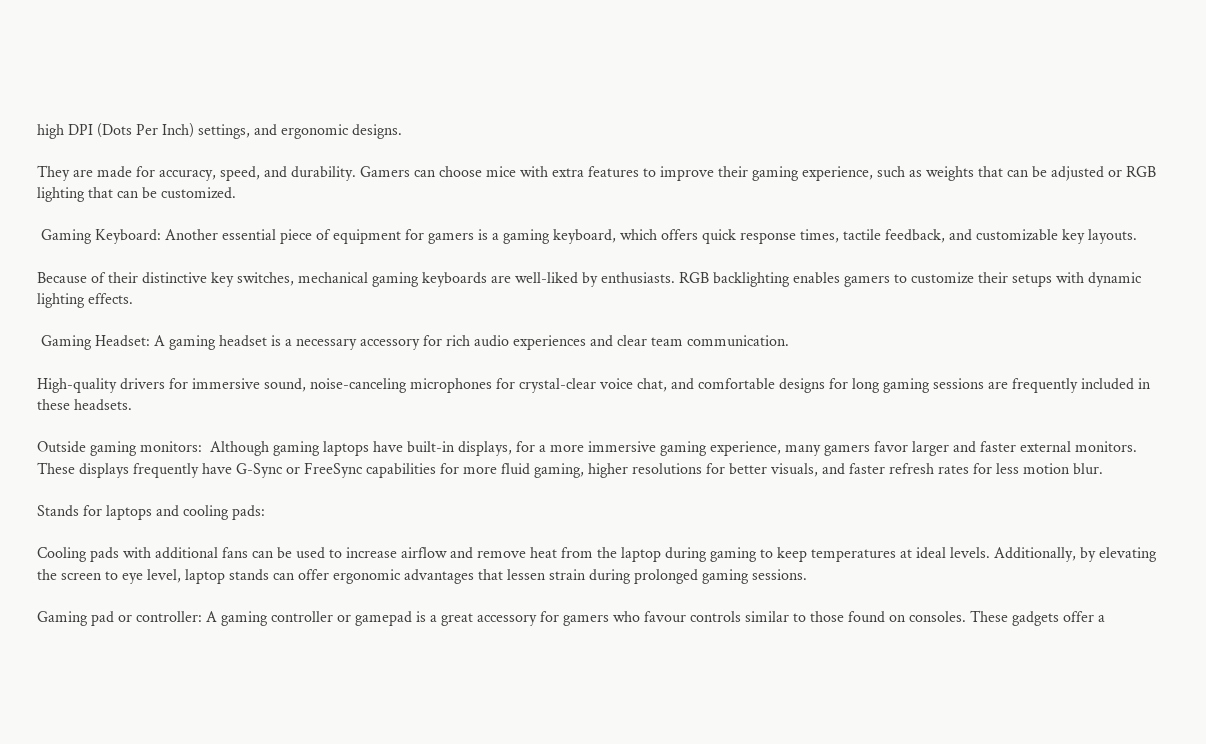high DPI (Dots Per Inch) settings, and ergonomic designs.

They are made for accuracy, speed, and durability. Gamers can choose mice with extra features to improve their gaming experience, such as weights that can be adjusted or RGB lighting that can be customized.

 Gaming Keyboard: Another essential piece of equipment for gamers is a gaming keyboard, which offers quick response times, tactile feedback, and customizable key layouts.

Because of their distinctive key switches, mechanical gaming keyboards are well-liked by enthusiasts. RGB backlighting enables gamers to customize their setups with dynamic lighting effects.

 Gaming Headset: A gaming headset is a necessary accessory for rich audio experiences and clear team communication.

High-quality drivers for immersive sound, noise-canceling microphones for crystal-clear voice chat, and comfortable designs for long gaming sessions are frequently included in these headsets.

Outside gaming monitors:  Although gaming laptops have built-in displays, for a more immersive gaming experience, many gamers favor larger and faster external monitors. These displays frequently have G-Sync or FreeSync capabilities for more fluid gaming, higher resolutions for better visuals, and faster refresh rates for less motion blur.

Stands for laptops and cooling pads:

Cooling pads with additional fans can be used to increase airflow and remove heat from the laptop during gaming to keep temperatures at ideal levels. Additionally, by elevating the screen to eye level, laptop stands can offer ergonomic advantages that lessen strain during prolonged gaming sessions.

Gaming pad or controller: A gaming controller or gamepad is a great accessory for gamers who favour controls similar to those found on consoles. These gadgets offer a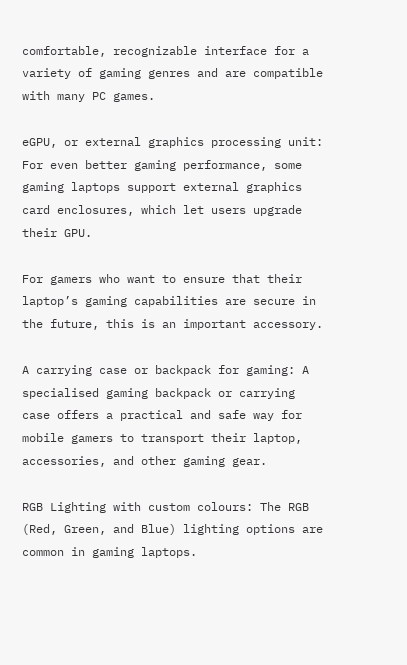comfortable, recognizable interface for a variety of gaming genres and are compatible with many PC games.

eGPU, or external graphics processing unit: For even better gaming performance, some gaming laptops support external graphics card enclosures, which let users upgrade their GPU.

For gamers who want to ensure that their laptop’s gaming capabilities are secure in the future, this is an important accessory.

A carrying case or backpack for gaming: A specialised gaming backpack or carrying case offers a practical and safe way for mobile gamers to transport their laptop, accessories, and other gaming gear.

RGB Lighting with custom colours: The RGB (Red, Green, and Blue) lighting options are common in gaming laptops.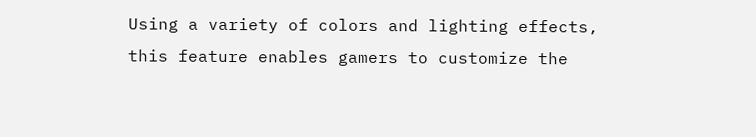Using a variety of colors and lighting effects, this feature enables gamers to customize the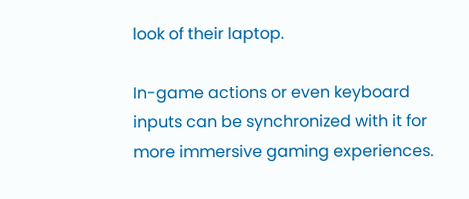look of their laptop.

In-game actions or even keyboard inputs can be synchronized with it for more immersive gaming experiences.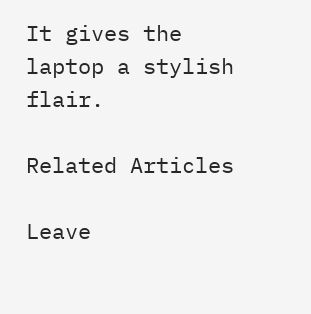It gives the laptop a stylish flair.

Related Articles

Leave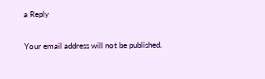a Reply

Your email address will not be published.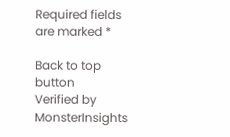Required fields are marked *

Back to top button
Verified by MonsterInsights